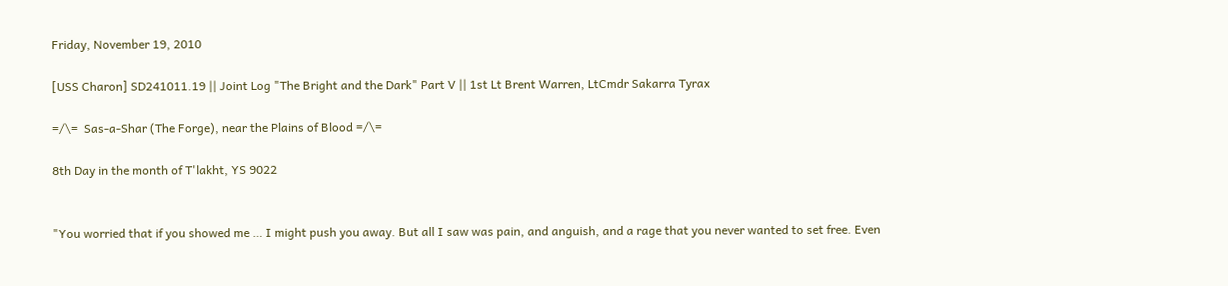Friday, November 19, 2010

[USS Charon] SD241011.19 || Joint Log "The Bright and the Dark" Part V || 1st Lt Brent Warren, LtCmdr Sakarra Tyrax

=/\=  Sas-a-Shar (The Forge), near the Plains of Blood =/\=

8th Day in the month of T'lakht, YS 9022


"You worried that if you showed me … I might push you away. But all I saw was pain, and anguish, and a rage that you never wanted to set free. Even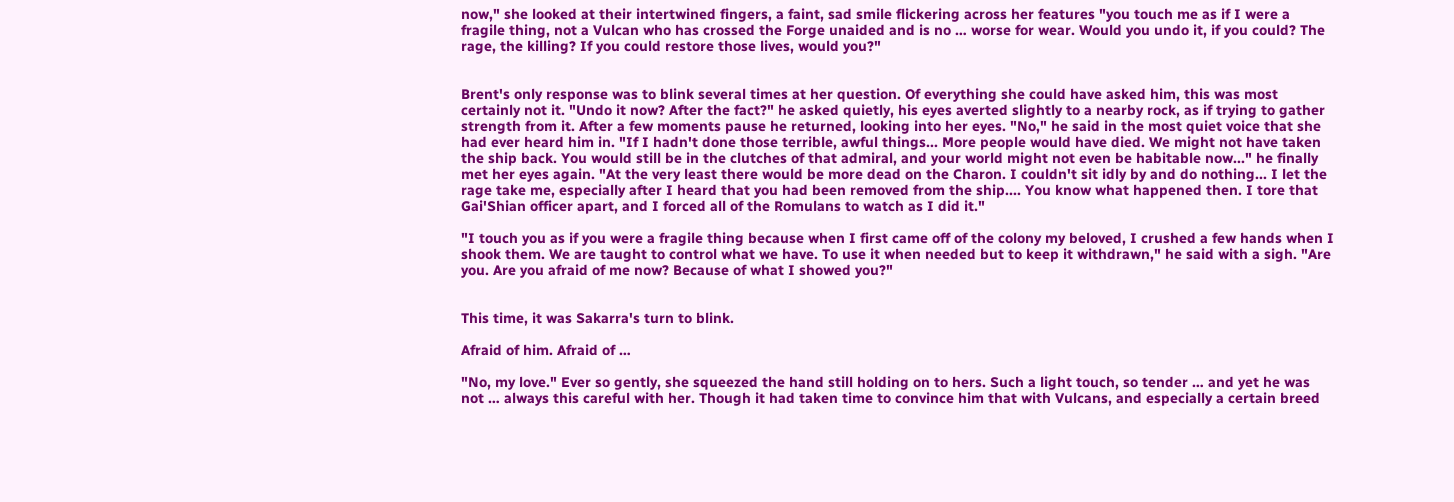now," she looked at their intertwined fingers, a faint, sad smile flickering across her features "you touch me as if I were a fragile thing, not a Vulcan who has crossed the Forge unaided and is no … worse for wear. Would you undo it, if you could? The rage, the killing? If you could restore those lives, would you?"


Brent's only response was to blink several times at her question. Of everything she could have asked him, this was most certainly not it. "Undo it now? After the fact?" he asked quietly, his eyes averted slightly to a nearby rock, as if trying to gather strength from it. After a few moments pause he returned, looking into her eyes. "No," he said in the most quiet voice that she had ever heard him in. "If I hadn't done those terrible, awful things... More people would have died. We might not have taken the ship back. You would still be in the clutches of that admiral, and your world might not even be habitable now..." he finally met her eyes again. "At the very least there would be more dead on the Charon. I couldn't sit idly by and do nothing... I let the rage take me, especially after I heard that you had been removed from the ship.... You know what happened then. I tore that Gai'Shian officer apart, and I forced all of the Romulans to watch as I did it."

"I touch you as if you were a fragile thing because when I first came off of the colony my beloved, I crushed a few hands when I shook them. We are taught to control what we have. To use it when needed but to keep it withdrawn," he said with a sigh. "Are you. Are you afraid of me now? Because of what I showed you?"


This time, it was Sakarra's turn to blink.

Afraid of him. Afraid of …

"No, my love." Ever so gently, she squeezed the hand still holding on to hers. Such a light touch, so tender … and yet he was not … always this careful with her. Though it had taken time to convince him that with Vulcans, and especially a certain breed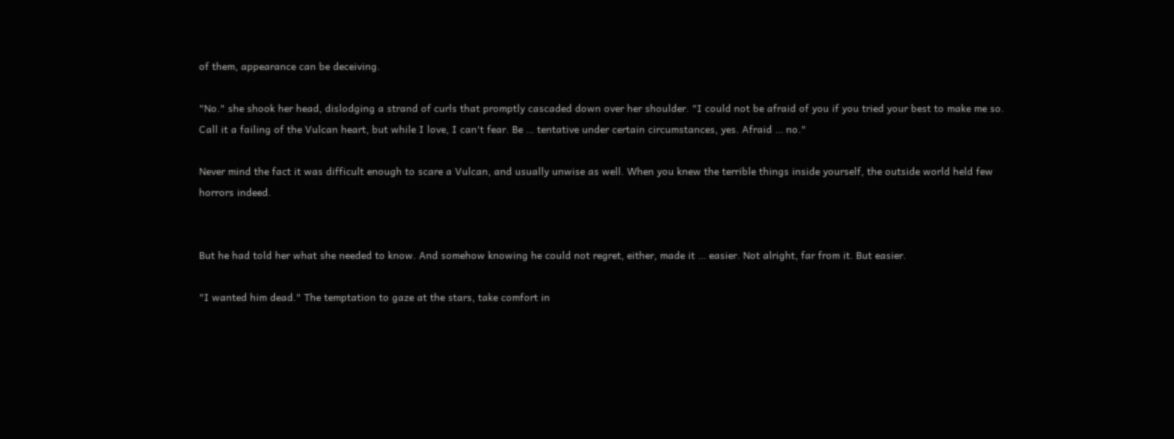of them, appearance can be deceiving.

"No." she shook her head, dislodging a strand of curls that promptly cascaded down over her shoulder. "I could not be afraid of you if you tried your best to make me so. Call it a failing of the Vulcan heart, but while I love, I can't fear. Be … tentative under certain circumstances, yes. Afraid … no."

Never mind the fact it was difficult enough to scare a Vulcan, and usually unwise as well. When you knew the terrible things inside yourself, the outside world held few horrors indeed.


But he had told her what she needed to know. And somehow knowing he could not regret, either, made it … easier. Not alright, far from it. But easier.

"I wanted him dead." The temptation to gaze at the stars, take comfort in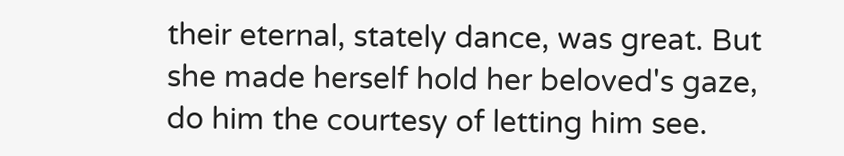their eternal, stately dance, was great. But she made herself hold her beloved's gaze, do him the courtesy of letting him see.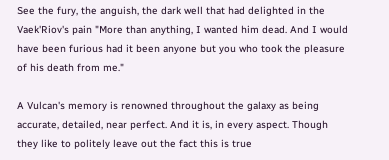See the fury, the anguish, the dark well that had delighted in the Vaek'Riov's pain "More than anything, I wanted him dead. And I would have been furious had it been anyone but you who took the pleasure of his death from me."

A Vulcan's memory is renowned throughout the galaxy as being accurate, detailed, near perfect. And it is, in every aspect. Though they like to politely leave out the fact this is true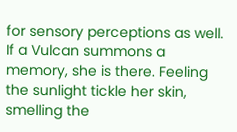for sensory perceptions as well. If a Vulcan summons a memory, she is there. Feeling the sunlight tickle her skin, smelling the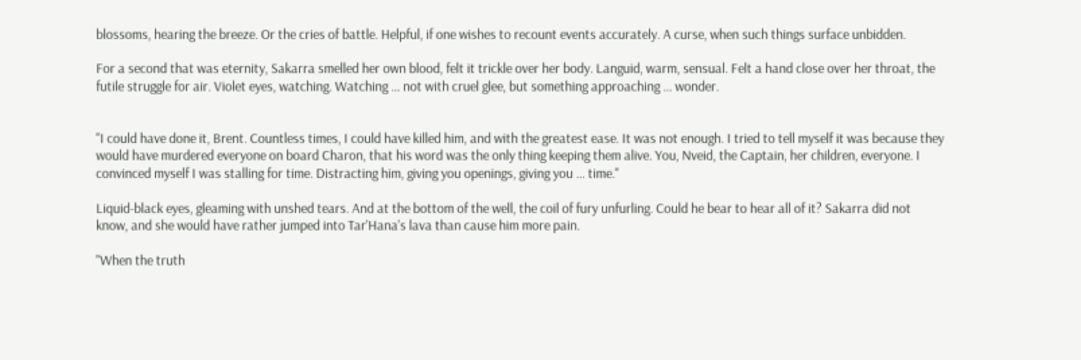blossoms, hearing the breeze. Or the cries of battle. Helpful, if one wishes to recount events accurately. A curse, when such things surface unbidden.

For a second that was eternity, Sakarra smelled her own blood, felt it trickle over her body. Languid, warm, sensual. Felt a hand close over her throat, the futile struggle for air. Violet eyes, watching. Watching … not with cruel glee, but something approaching … wonder.


"I could have done it, Brent. Countless times, I could have killed him, and with the greatest ease. It was not enough. I tried to tell myself it was because they would have murdered everyone on board Charon, that his word was the only thing keeping them alive. You, Nveid, the Captain, her children, everyone. I convinced myself I was stalling for time. Distracting him, giving you openings, giving you … time."

Liquid-black eyes, gleaming with unshed tears. And at the bottom of the well, the coil of fury unfurling. Could he bear to hear all of it? Sakarra did not know, and she would have rather jumped into Tar'Hana's lava than cause him more pain.

"When the truth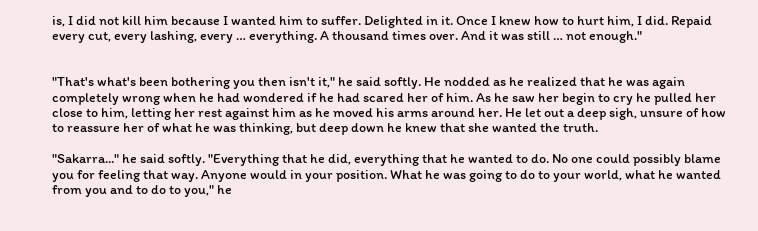is, I did not kill him because I wanted him to suffer. Delighted in it. Once I knew how to hurt him, I did. Repaid every cut, every lashing, every … everything. A thousand times over. And it was still … not enough."


"That's what's been bothering you then isn't it," he said softly. He nodded as he realized that he was again completely wrong when he had wondered if he had scared her of him. As he saw her begin to cry he pulled her close to him, letting her rest against him as he moved his arms around her. He let out a deep sigh, unsure of how to reassure her of what he was thinking, but deep down he knew that she wanted the truth.

"Sakarra..." he said softly. "Everything that he did, everything that he wanted to do. No one could possibly blame you for feeling that way. Anyone would in your position. What he was going to do to your world, what he wanted from you and to do to you," he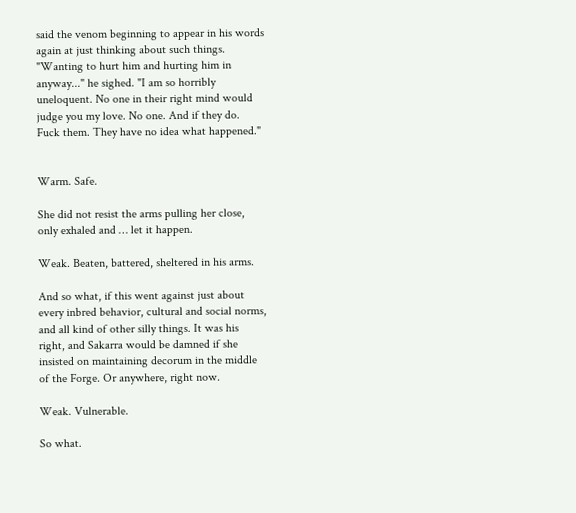said the venom beginning to appear in his words again at just thinking about such things. "Wanting to hurt him and hurting him in anyway..." he sighed. "I am so horribly uneloquent. No one in their right mind would judge you my love. No one. And if they do. Fuck them. They have no idea what happened."


Warm. Safe.

She did not resist the arms pulling her close, only exhaled and … let it happen.

Weak. Beaten, battered, sheltered in his arms.

And so what, if this went against just about every inbred behavior, cultural and social norms, and all kind of other silly things. It was his right, and Sakarra would be damned if she insisted on maintaining decorum in the middle of the Forge. Or anywhere, right now.

Weak. Vulnerable.

So what.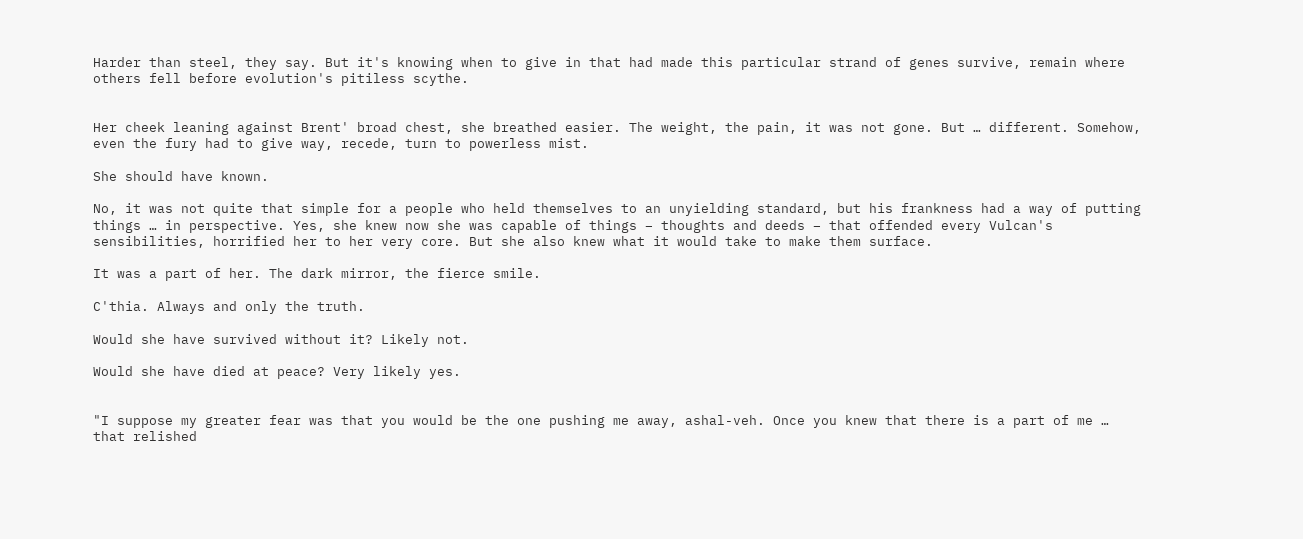Harder than steel, they say. But it's knowing when to give in that had made this particular strand of genes survive, remain where others fell before evolution's pitiless scythe.


Her cheek leaning against Brent' broad chest, she breathed easier. The weight, the pain, it was not gone. But … different. Somehow, even the fury had to give way, recede, turn to powerless mist.

She should have known.

No, it was not quite that simple for a people who held themselves to an unyielding standard, but his frankness had a way of putting things … in perspective. Yes, she knew now she was capable of things – thoughts and deeds – that offended every Vulcan's sensibilities, horrified her to her very core. But she also knew what it would take to make them surface.

It was a part of her. The dark mirror, the fierce smile.

C'thia. Always and only the truth.

Would she have survived without it? Likely not.

Would she have died at peace? Very likely yes.


"I suppose my greater fear was that you would be the one pushing me away, ashal-veh. Once you knew that there is a part of me … that relished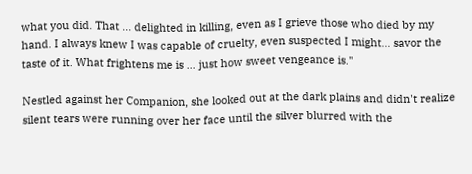what you did. That ... delighted in killing, even as I grieve those who died by my hand. I always knew I was capable of cruelty, even suspected I might… savor the taste of it. What frightens me is … just how sweet vengeance is."

Nestled against her Companion, she looked out at the dark plains and didn't realize silent tears were running over her face until the silver blurred with the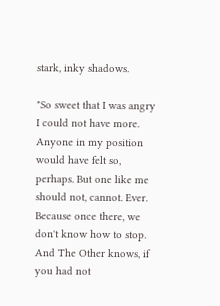stark, inky shadows.

"So sweet that I was angry I could not have more. Anyone in my position would have felt so, perhaps. But one like me should not, cannot. Ever. Because once there, we don't know how to stop. And The Other knows, if you had not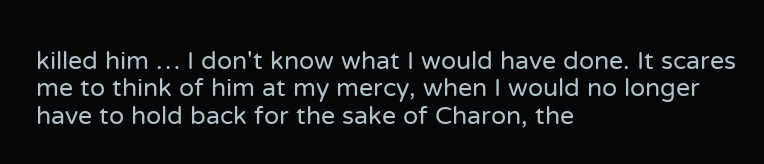killed him … I don't know what I would have done. It scares me to think of him at my mercy, when I would no longer have to hold back for the sake of Charon, the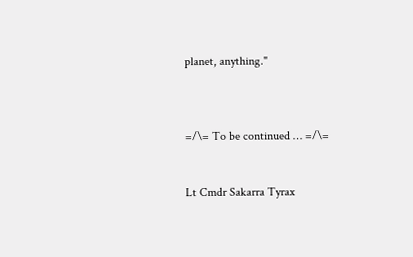planet, anything."



=/\= To be continued … =/\=


Lt Cmdr Sakarra Tyrax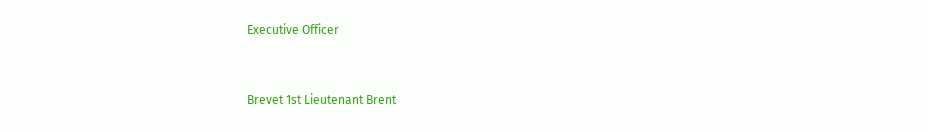Executive Officer


Brevet 1st Lieutenant Brent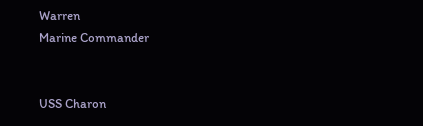Warren
Marine Commander


USS Charon